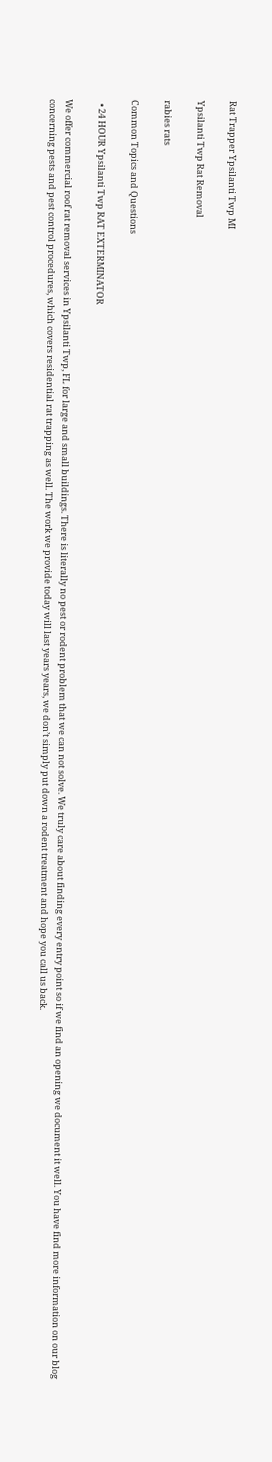Rat Trapper Ypsilanti Twp MI

Ypsilanti Twp Rat Removal

rabies rats

Common Topics and Questions

  • 24 HOUR Ypsilanti Twp RAT EXTERMINATOR

We offer commercial roof rat removal services in Ypsilanti Twp, FL for large and small buildings. There is literally no pest or rodent problem that we can not solve. We truly care about finding every entry point so if we find an opening we document it well. You have find more information on our blog concerning pests and pest control procedures, which covers residential rat trapping as well. The work we provide today will last years years, we don’t simply put down a rodent treatment and hope you call us back.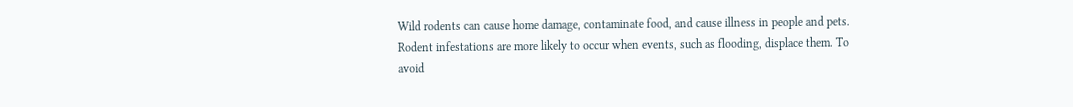Wild rodents can cause home damage, contaminate food, and cause illness in people and pets.  Rodent infestations are more likely to occur when events, such as flooding, displace them. To avoid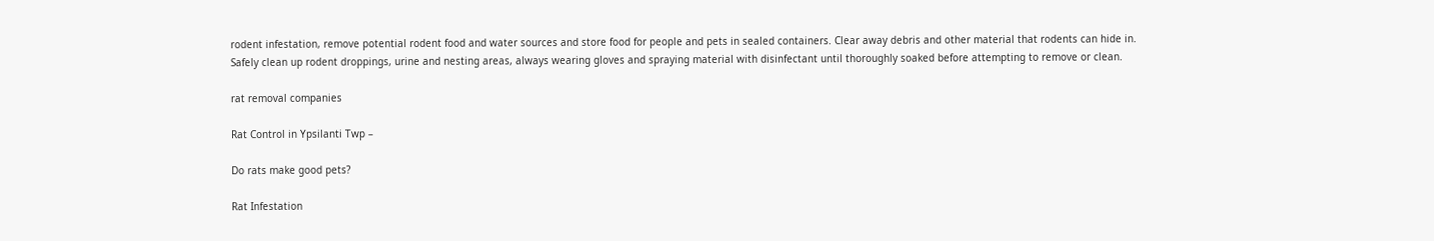rodent infestation, remove potential rodent food and water sources and store food for people and pets in sealed containers. Clear away debris and other material that rodents can hide in.  Safely clean up rodent droppings, urine and nesting areas, always wearing gloves and spraying material with disinfectant until thoroughly soaked before attempting to remove or clean.

rat removal companies

Rat Control in Ypsilanti Twp –

Do rats make good pets?

Rat Infestation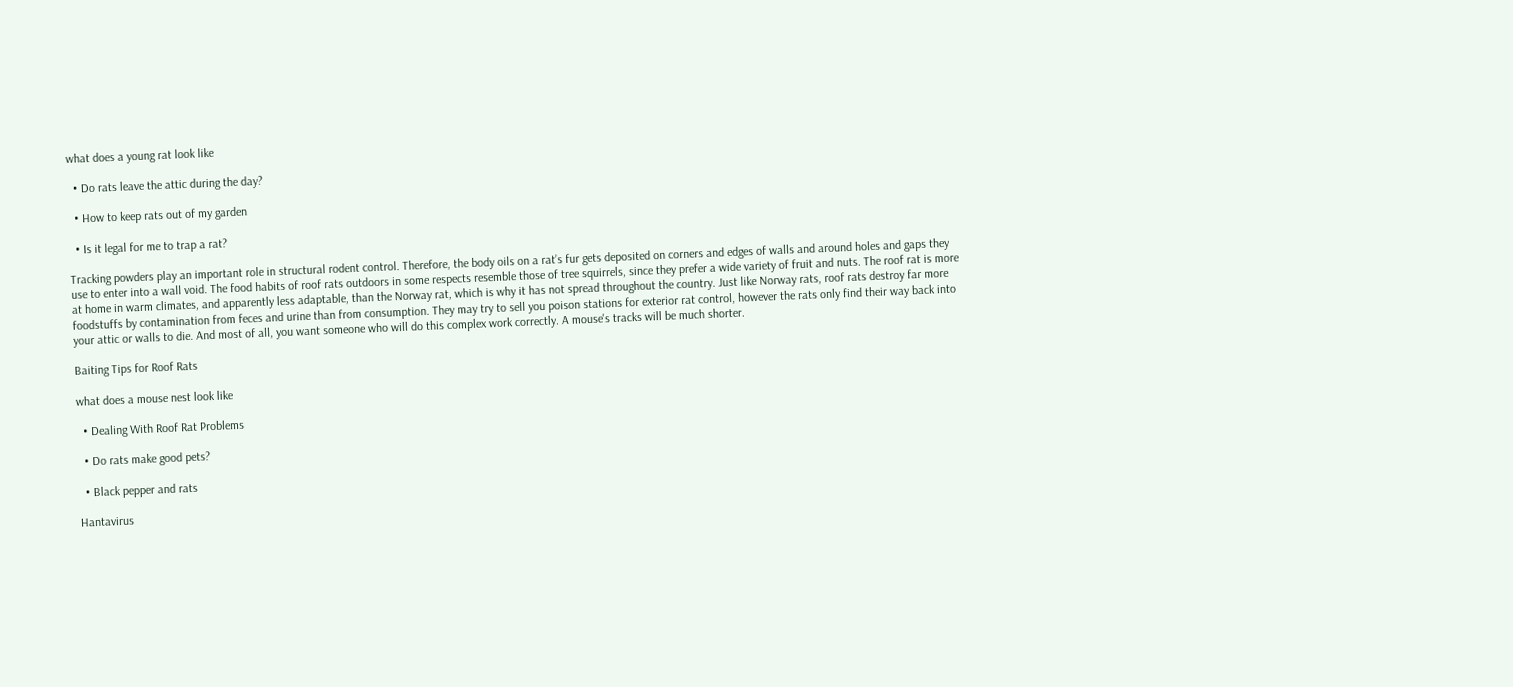what does a young rat look like

  • Do rats leave the attic during the day?

  • How to keep rats out of my garden

  • Is it legal for me to trap a rat?

Tracking powders play an important role in structural rodent control. Therefore, the body oils on a rat’s fur gets deposited on corners and edges of walls and around holes and gaps they use to enter into a wall void. The food habits of roof rats outdoors in some respects resemble those of tree squirrels, since they prefer a wide variety of fruit and nuts. The roof rat is more at home in warm climates, and apparently less adaptable, than the Norway rat, which is why it has not spread throughout the country. Just like Norway rats, roof rats destroy far more foodstuffs by contamination from feces and urine than from consumption. They may try to sell you poison stations for exterior rat control, however the rats only find their way back into your attic or walls to die. And most of all, you want someone who will do this complex work correctly. A mouse's tracks will be much shorter.

Baiting Tips for Roof Rats

what does a mouse nest look like

  • Dealing With Roof Rat Problems

  • Do rats make good pets?

  • Black pepper and rats

Hantavirus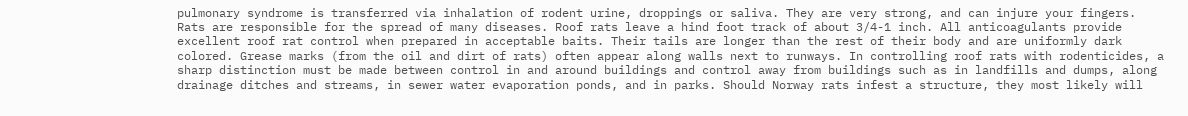pulmonary syndrome is transferred via inhalation of rodent urine, droppings or saliva. They are very strong, and can injure your fingers. Rats are responsible for the spread of many diseases. Roof rats leave a hind foot track of about 3/4-1 inch. All anticoagulants provide excellent roof rat control when prepared in acceptable baits. Their tails are longer than the rest of their body and are uniformly dark colored. Grease marks (from the oil and dirt of rats) often appear along walls next to runways. In controlling roof rats with rodenticides, a sharp distinction must be made between control in and around buildings and control away from buildings such as in landfills and dumps, along drainage ditches and streams, in sewer water evaporation ponds, and in parks. Should Norway rats infest a structure, they most likely will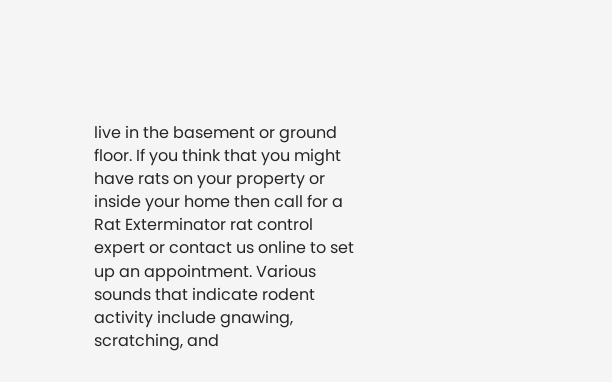live in the basement or ground floor. If you think that you might have rats on your property or inside your home then call for a Rat Exterminator rat control expert or contact us online to set up an appointment. Various sounds that indicate rodent activity include gnawing, scratching, and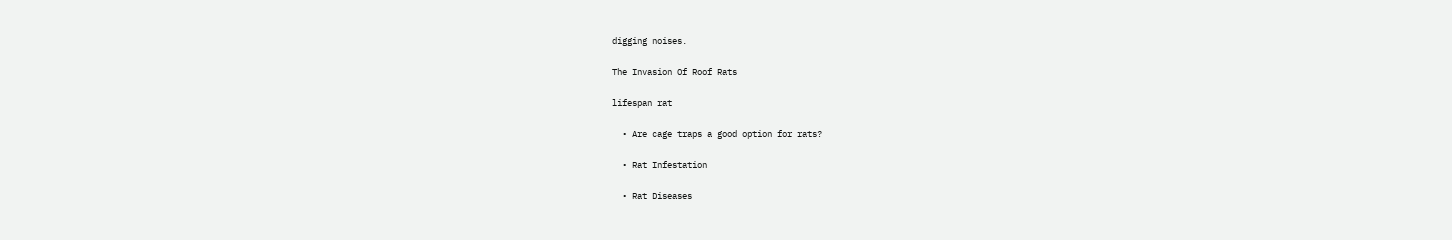digging noises.

The Invasion Of Roof Rats

lifespan rat

  • Are cage traps a good option for rats?

  • Rat Infestation

  • Rat Diseases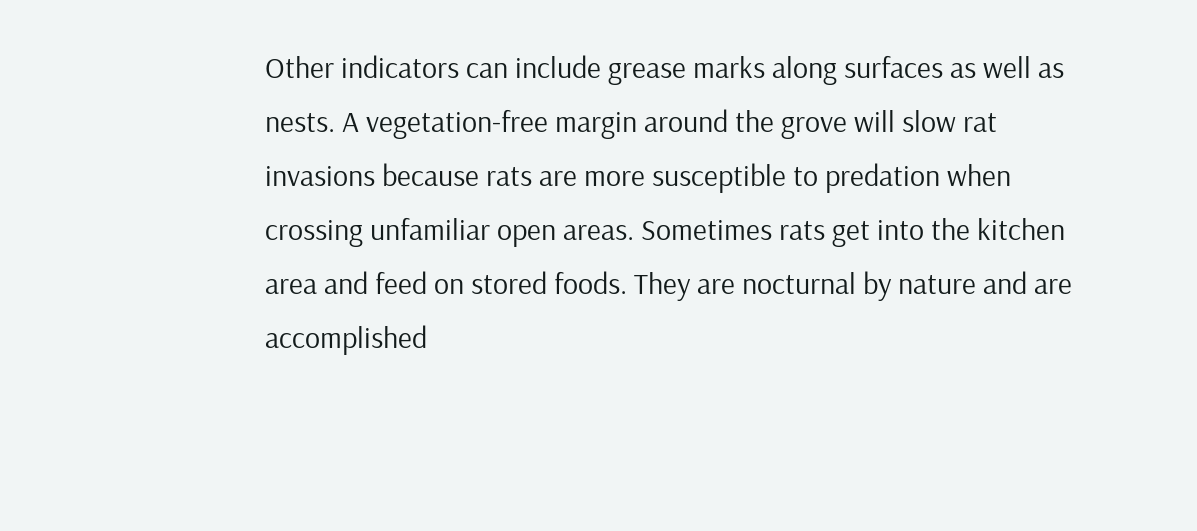Other indicators can include grease marks along surfaces as well as nests. A vegetation-free margin around the grove will slow rat invasions because rats are more susceptible to predation when crossing unfamiliar open areas. Sometimes rats get into the kitchen area and feed on stored foods. They are nocturnal by nature and are accomplished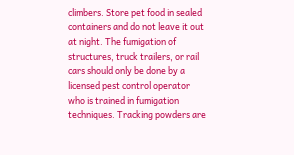climbers. Store pet food in sealed containers and do not leave it out at night. The fumigation of structures, truck trailers, or rail cars should only be done by a licensed pest control operator who is trained in fumigation techniques. Tracking powders are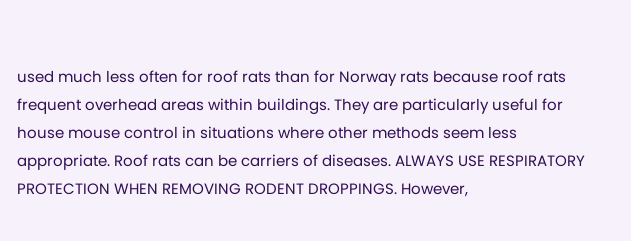used much less often for roof rats than for Norway rats because roof rats frequent overhead areas within buildings. They are particularly useful for house mouse control in situations where other methods seem less appropriate. Roof rats can be carriers of diseases. ALWAYS USE RESPIRATORY PROTECTION WHEN REMOVING RODENT DROPPINGS. However,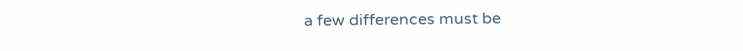a few differences must be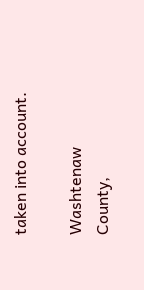taken into account.

Washtenaw County,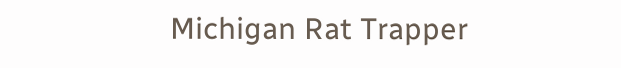Michigan Rat Trapper